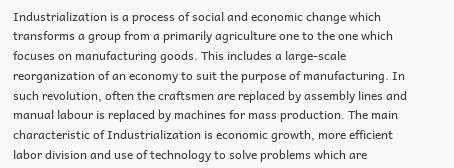Industrialization is a process of social and economic change which transforms a group from a primarily agriculture one to the one which focuses on manufacturing goods. This includes a large-scale reorganization of an economy to suit the purpose of manufacturing. In such revolution, often the craftsmen are replaced by assembly lines and manual labour is replaced by machines for mass production. The main characteristic of Industrialization is economic growth, more efficient labor division and use of technology to solve problems which are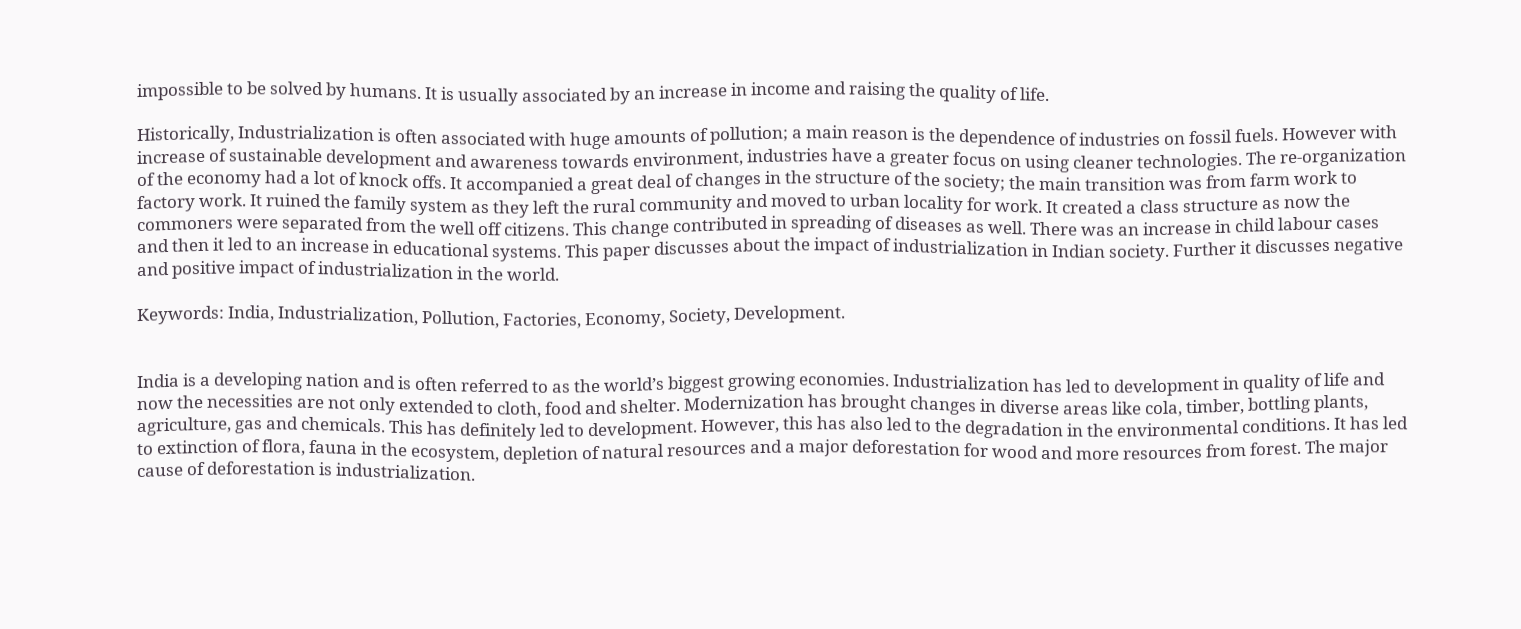impossible to be solved by humans. It is usually associated by an increase in income and raising the quality of life.

Historically, Industrialization is often associated with huge amounts of pollution; a main reason is the dependence of industries on fossil fuels. However with increase of sustainable development and awareness towards environment, industries have a greater focus on using cleaner technologies. The re-organization of the economy had a lot of knock offs. It accompanied a great deal of changes in the structure of the society; the main transition was from farm work to factory work. It ruined the family system as they left the rural community and moved to urban locality for work. It created a class structure as now the commoners were separated from the well off citizens. This change contributed in spreading of diseases as well. There was an increase in child labour cases and then it led to an increase in educational systems. This paper discusses about the impact of industrialization in Indian society. Further it discusses negative and positive impact of industrialization in the world.

Keywords: India, Industrialization, Pollution, Factories, Economy, Society, Development.


India is a developing nation and is often referred to as the world’s biggest growing economies. Industrialization has led to development in quality of life and now the necessities are not only extended to cloth, food and shelter. Modernization has brought changes in diverse areas like cola, timber, bottling plants, agriculture, gas and chemicals. This has definitely led to development. However, this has also led to the degradation in the environmental conditions. It has led to extinction of flora, fauna in the ecosystem, depletion of natural resources and a major deforestation for wood and more resources from forest. The major cause of deforestation is industrialization.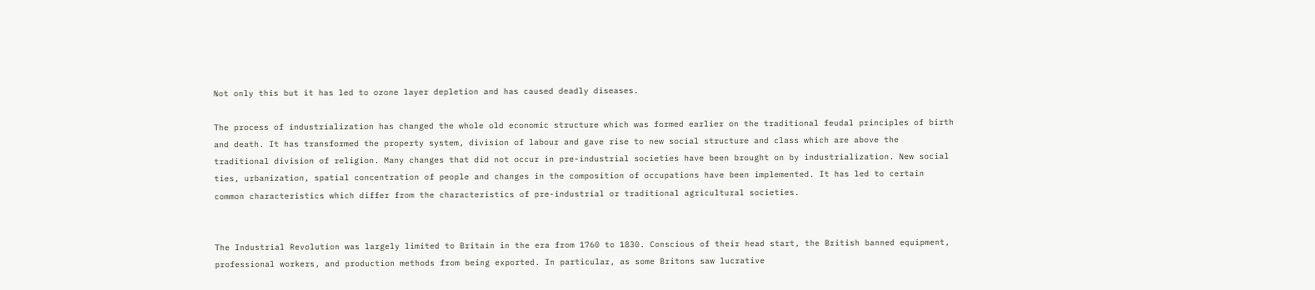Not only this but it has led to ozone layer depletion and has caused deadly diseases.

The process of industrialization has changed the whole old economic structure which was formed earlier on the traditional feudal principles of birth and death. It has transformed the property system, division of labour and gave rise to new social structure and class which are above the traditional division of religion. Many changes that did not occur in pre-industrial societies have been brought on by industrialization. New social ties, urbanization, spatial concentration of people and changes in the composition of occupations have been implemented. It has led to certain common characteristics which differ from the characteristics of pre-industrial or traditional agricultural societies.


The Industrial Revolution was largely limited to Britain in the era from 1760 to 1830. Conscious of their head start, the British banned equipment, professional workers, and production methods from being exported. In particular, as some Britons saw lucrative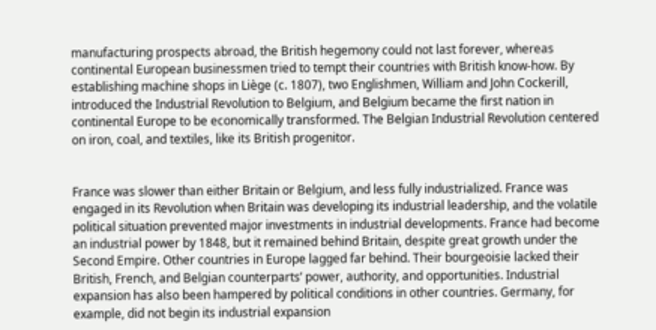manufacturing prospects abroad, the British hegemony could not last forever, whereas continental European businessmen tried to tempt their countries with British know-how. By establishing machine shops in Liège (c. 1807), two Englishmen, William and John Cockerill, introduced the Industrial Revolution to Belgium, and Belgium became the first nation in continental Europe to be economically transformed. The Belgian Industrial Revolution centered on iron, coal, and textiles, like its British progenitor.


France was slower than either Britain or Belgium, and less fully industrialized. France was engaged in its Revolution when Britain was developing its industrial leadership, and the volatile political situation prevented major investments in industrial developments. France had become an industrial power by 1848, but it remained behind Britain, despite great growth under the Second Empire. Other countries in Europe lagged far behind. Their bourgeoisie lacked their British, French, and Belgian counterparts’ power, authority, and opportunities. Industrial expansion has also been hampered by political conditions in other countries. Germany, for example, did not begin its industrial expansion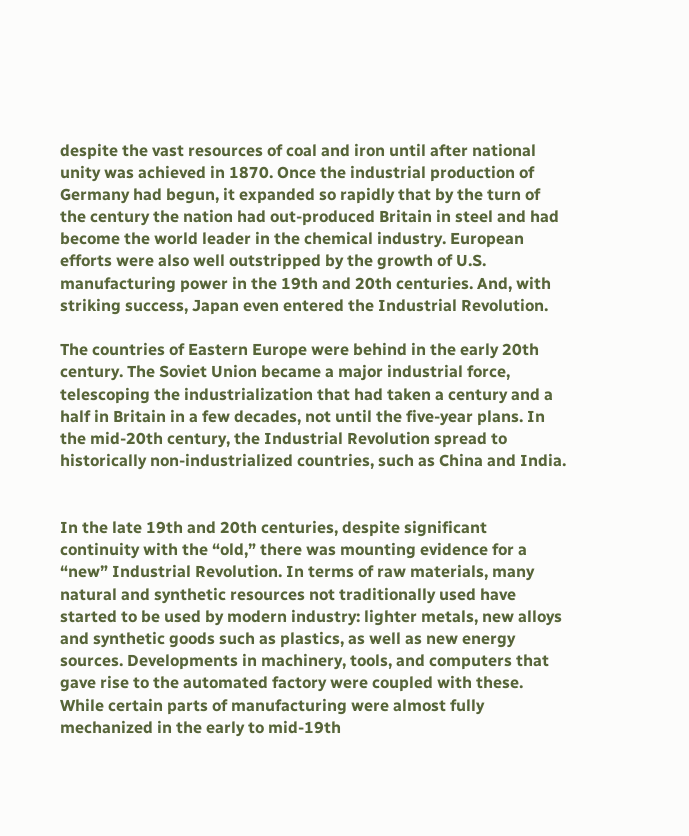despite the vast resources of coal and iron until after national unity was achieved in 1870. Once the industrial production of Germany had begun, it expanded so rapidly that by the turn of the century the nation had out-produced Britain in steel and had become the world leader in the chemical industry. European efforts were also well outstripped by the growth of U.S. manufacturing power in the 19th and 20th centuries. And, with striking success, Japan even entered the Industrial Revolution.

The countries of Eastern Europe were behind in the early 20th century. The Soviet Union became a major industrial force, telescoping the industrialization that had taken a century and a half in Britain in a few decades, not until the five-year plans. In the mid-20th century, the Industrial Revolution spread to historically non-industrialized countries, such as China and India.


In the late 19th and 20th centuries, despite significant continuity with the “old,” there was mounting evidence for a “new” Industrial Revolution. In terms of raw materials, many natural and synthetic resources not traditionally used have started to be used by modern industry: lighter metals, new alloys and synthetic goods such as plastics, as well as new energy sources. Developments in machinery, tools, and computers that gave rise to the automated factory were coupled with these. While certain parts of manufacturing were almost fully mechanized in the early to mid-19th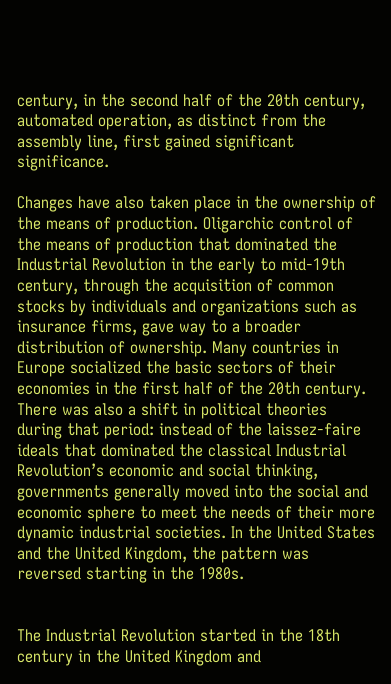century, in the second half of the 20th century, automated operation, as distinct from the assembly line, first gained significant significance.

Changes have also taken place in the ownership of the means of production. Oligarchic control of the means of production that dominated the Industrial Revolution in the early to mid-19th century, through the acquisition of common stocks by individuals and organizations such as insurance firms, gave way to a broader distribution of ownership. Many countries in Europe socialized the basic sectors of their economies in the first half of the 20th century. There was also a shift in political theories during that period: instead of the laissez-faire ideals that dominated the classical Industrial Revolution’s economic and social thinking, governments generally moved into the social and economic sphere to meet the needs of their more dynamic industrial societies. In the United States and the United Kingdom, the pattern was reversed starting in the 1980s.


The Industrial Revolution started in the 18th century in the United Kingdom and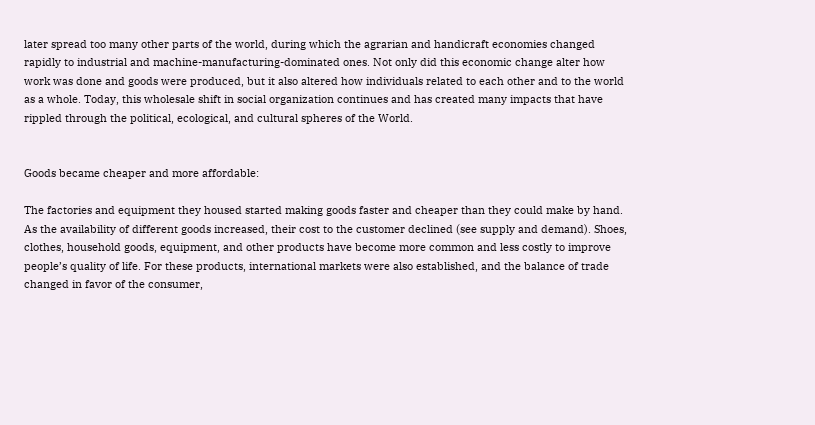later spread too many other parts of the world, during which the agrarian and handicraft economies changed rapidly to industrial and machine-manufacturing-dominated ones. Not only did this economic change alter how work was done and goods were produced, but it also altered how individuals related to each other and to the world as a whole. Today, this wholesale shift in social organization continues and has created many impacts that have rippled through the political, ecological, and cultural spheres of the World.


Goods became cheaper and more affordable:

The factories and equipment they housed started making goods faster and cheaper than they could make by hand. As the availability of different goods increased, their cost to the customer declined (see supply and demand). Shoes, clothes, household goods, equipment, and other products have become more common and less costly to improve people’s quality of life. For these products, international markets were also established, and the balance of trade changed in favor of the consumer,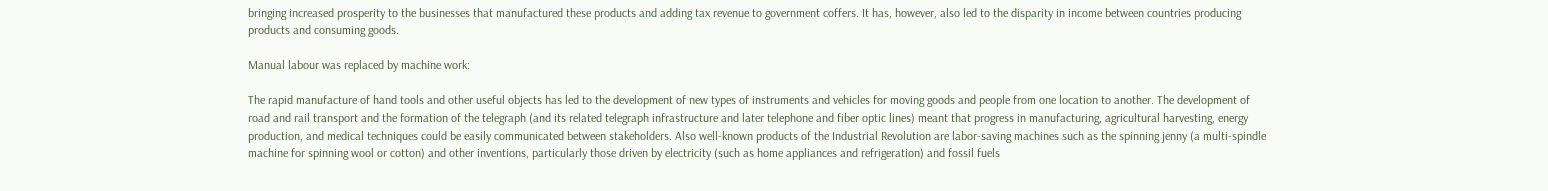bringing increased prosperity to the businesses that manufactured these products and adding tax revenue to government coffers. It has, however, also led to the disparity in income between countries producing products and consuming goods.

Manual labour was replaced by machine work:

The rapid manufacture of hand tools and other useful objects has led to the development of new types of instruments and vehicles for moving goods and people from one location to another. The development of road and rail transport and the formation of the telegraph (and its related telegraph infrastructure and later telephone and fiber optic lines) meant that progress in manufacturing, agricultural harvesting, energy production, and medical techniques could be easily communicated between stakeholders. Also well-known products of the Industrial Revolution are labor-saving machines such as the spinning jenny (a multi-spindle machine for spinning wool or cotton) and other inventions, particularly those driven by electricity (such as home appliances and refrigeration) and fossil fuels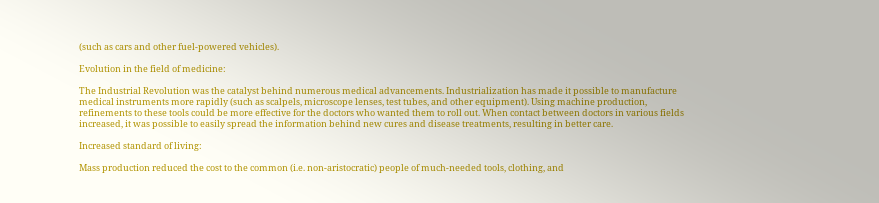(such as cars and other fuel-powered vehicles).

Evolution in the field of medicine:

The Industrial Revolution was the catalyst behind numerous medical advancements. Industrialization has made it possible to manufacture medical instruments more rapidly (such as scalpels, microscope lenses, test tubes, and other equipment). Using machine production, refinements to these tools could be more effective for the doctors who wanted them to roll out. When contact between doctors in various fields increased, it was possible to easily spread the information behind new cures and disease treatments, resulting in better care.

Increased standard of living:

Mass production reduced the cost to the common (i.e. non-aristocratic) people of much-needed tools, clothing, and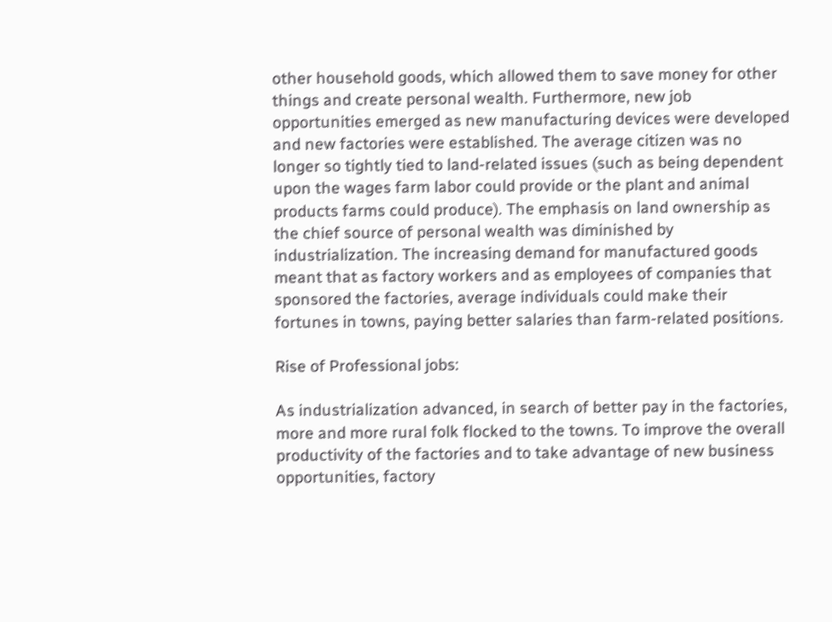other household goods, which allowed them to save money for other things and create personal wealth. Furthermore, new job opportunities emerged as new manufacturing devices were developed and new factories were established. The average citizen was no longer so tightly tied to land-related issues (such as being dependent upon the wages farm labor could provide or the plant and animal products farms could produce). The emphasis on land ownership as the chief source of personal wealth was diminished by industrialization. The increasing demand for manufactured goods meant that as factory workers and as employees of companies that sponsored the factories, average individuals could make their fortunes in towns, paying better salaries than farm-related positions.

Rise of Professional jobs:

As industrialization advanced, in search of better pay in the factories, more and more rural folk flocked to the towns. To improve the overall productivity of the factories and to take advantage of new business opportunities, factory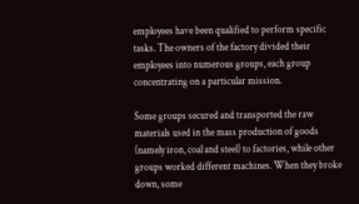employees have been qualified to perform specific tasks. The owners of the factory divided their employees into numerous groups, each group concentrating on a particular mission.

Some groups secured and transported the raw materials used in the mass production of goods (namely iron, coal and steel) to factories, while other groups worked different machines. When they broke down, some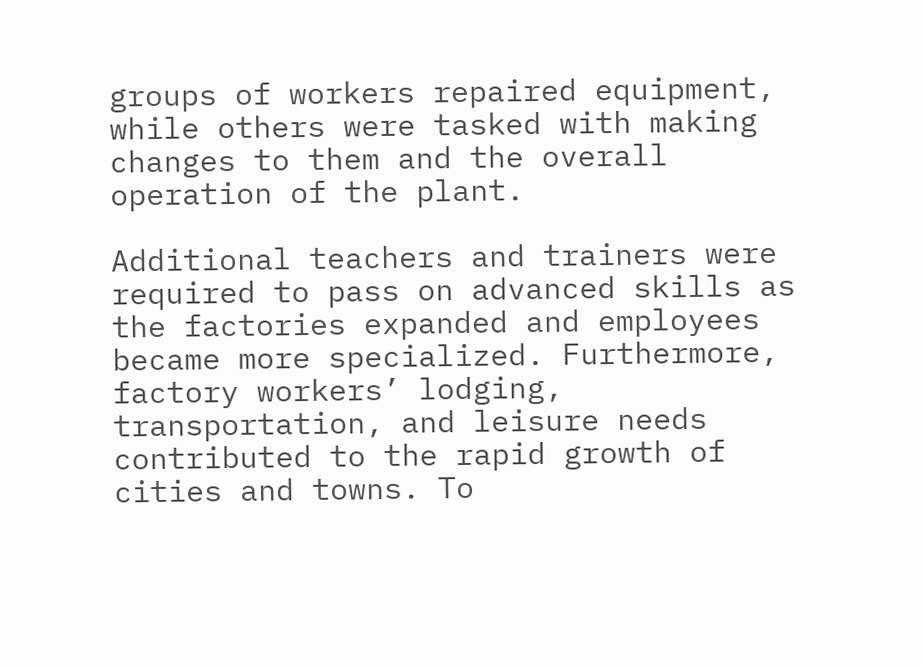groups of workers repaired equipment, while others were tasked with making changes to them and the overall operation of the plant.

Additional teachers and trainers were required to pass on advanced skills as the factories expanded and employees became more specialized. Furthermore, factory workers’ lodging, transportation, and leisure needs contributed to the rapid growth of cities and towns. To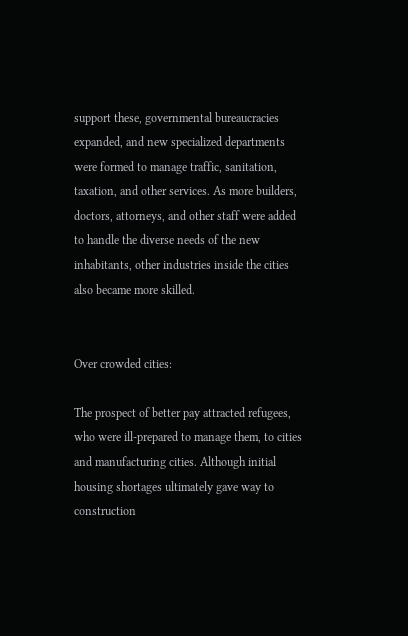support these, governmental bureaucracies expanded, and new specialized departments were formed to manage traffic, sanitation, taxation, and other services. As more builders, doctors, attorneys, and other staff were added to handle the diverse needs of the new inhabitants, other industries inside the cities also became more skilled.


Over crowded cities:

The prospect of better pay attracted refugees, who were ill-prepared to manage them, to cities and manufacturing cities. Although initial housing shortages ultimately gave way to construction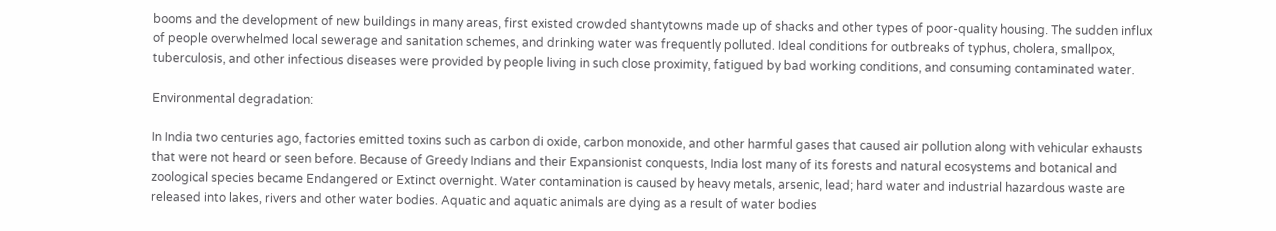booms and the development of new buildings in many areas, first existed crowded shantytowns made up of shacks and other types of poor-quality housing. The sudden influx of people overwhelmed local sewerage and sanitation schemes, and drinking water was frequently polluted. Ideal conditions for outbreaks of typhus, cholera, smallpox, tuberculosis, and other infectious diseases were provided by people living in such close proximity, fatigued by bad working conditions, and consuming contaminated water.

Environmental degradation:

In India two centuries ago, factories emitted toxins such as carbon di oxide, carbon monoxide, and other harmful gases that caused air pollution along with vehicular exhausts that were not heard or seen before. Because of Greedy Indians and their Expansionist conquests, India lost many of its forests and natural ecosystems and botanical and zoological species became Endangered or Extinct overnight. Water contamination is caused by heavy metals, arsenic, lead; hard water and industrial hazardous waste are released into lakes, rivers and other water bodies. Aquatic and aquatic animals are dying as a result of water bodies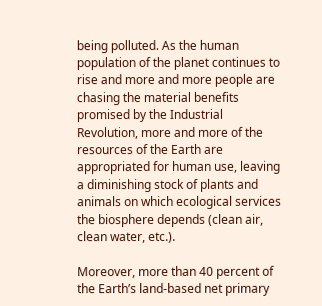being polluted. As the human population of the planet continues to rise and more and more people are chasing the material benefits promised by the Industrial Revolution, more and more of the resources of the Earth are appropriated for human use, leaving a diminishing stock of plants and animals on which ecological services the biosphere depends (clean air, clean water, etc.).

Moreover, more than 40 percent of the Earth’s land-based net primary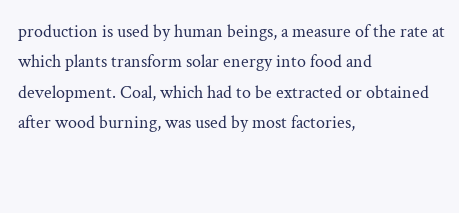production is used by human beings, a measure of the rate at which plants transform solar energy into food and development. Coal, which had to be extracted or obtained after wood burning, was used by most factories,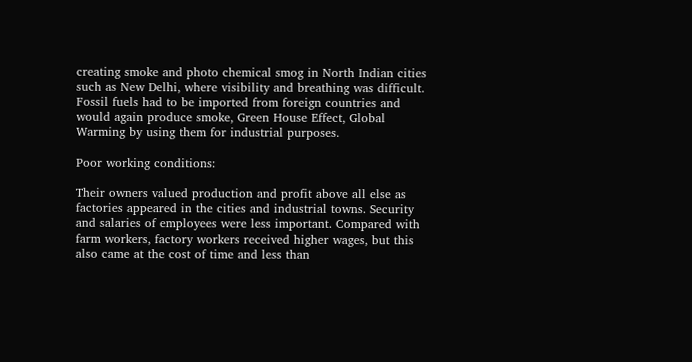creating smoke and photo chemical smog in North Indian cities such as New Delhi, where visibility and breathing was difficult. Fossil fuels had to be imported from foreign countries and would again produce smoke, Green House Effect, Global Warming by using them for industrial purposes.

Poor working conditions:

Their owners valued production and profit above all else as factories appeared in the cities and industrial towns. Security and salaries of employees were less important. Compared with farm workers, factory workers received higher wages, but this also came at the cost of time and less than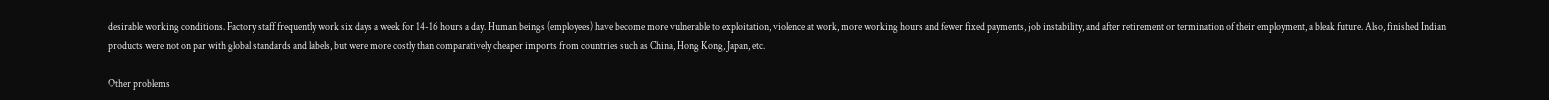desirable working conditions. Factory staff frequently work six days a week for 14-16 hours a day. Human beings (employees) have become more vulnerable to exploitation, violence at work, more working hours and fewer fixed payments, job instability, and after retirement or termination of their employment, a bleak future. Also, finished Indian products were not on par with global standards and labels, but were more costly than comparatively cheaper imports from countries such as China, Hong Kong, Japan, etc.

Other problems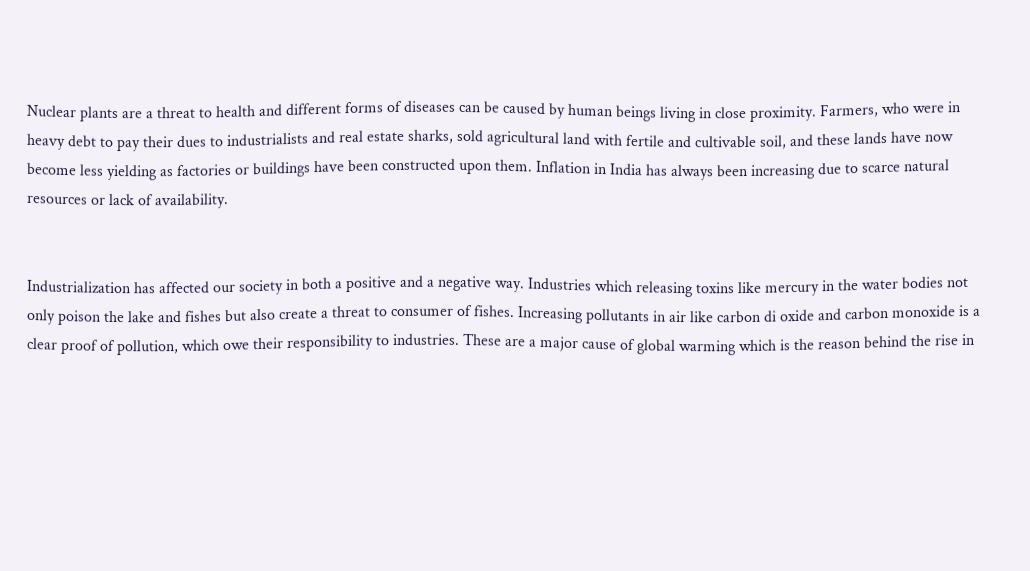Nuclear plants are a threat to health and different forms of diseases can be caused by human beings living in close proximity. Farmers, who were in heavy debt to pay their dues to industrialists and real estate sharks, sold agricultural land with fertile and cultivable soil, and these lands have now become less yielding as factories or buildings have been constructed upon them. Inflation in India has always been increasing due to scarce natural resources or lack of availability.


Industrialization has affected our society in both a positive and a negative way. Industries which releasing toxins like mercury in the water bodies not only poison the lake and fishes but also create a threat to consumer of fishes. Increasing pollutants in air like carbon di oxide and carbon monoxide is a clear proof of pollution, which owe their responsibility to industries. These are a major cause of global warming which is the reason behind the rise in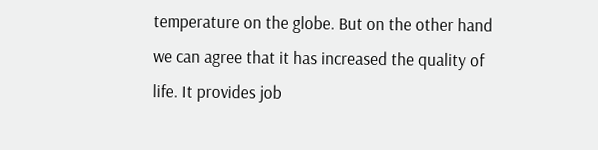temperature on the globe. But on the other hand we can agree that it has increased the quality of life. It provides job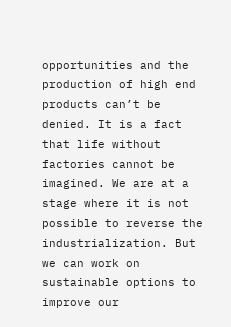opportunities and the production of high end products can’t be denied. It is a fact that life without factories cannot be imagined. We are at a stage where it is not possible to reverse the industrialization. But we can work on sustainable options to improve our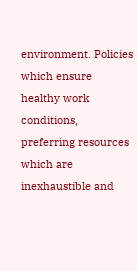environment. Policies which ensure healthy work conditions, preferring resources which are inexhaustible and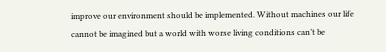improve our environment should be implemented. Without machines our life cannot be imagined but a world with worse living conditions can’t be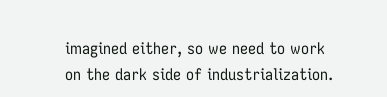imagined either, so we need to work on the dark side of industrialization.